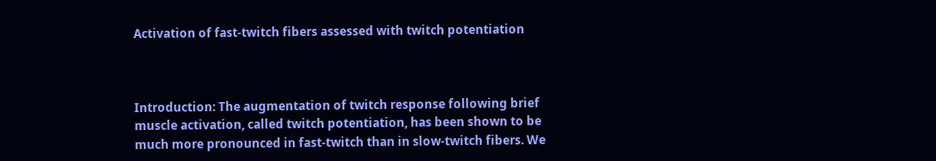Activation of fast-twitch fibers assessed with twitch potentiation



Introduction: The augmentation of twitch response following brief muscle activation, called twitch potentiation, has been shown to be much more pronounced in fast-twitch than in slow-twitch fibers. We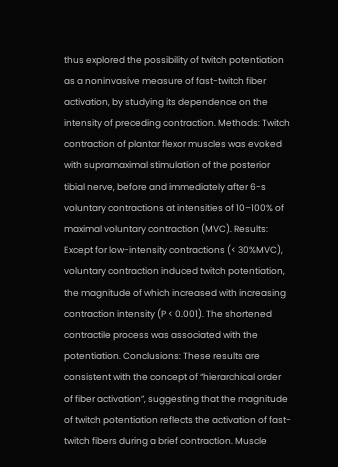thus explored the possibility of twitch potentiation as a noninvasive measure of fast-twitch fiber activation, by studying its dependence on the intensity of preceding contraction. Methods: Twitch contraction of plantar flexor muscles was evoked with supramaximal stimulation of the posterior tibial nerve, before and immediately after 6-s voluntary contractions at intensities of 10–100% of maximal voluntary contraction (MVC). Results: Except for low-intensity contractions (< 30%MVC), voluntary contraction induced twitch potentiation, the magnitude of which increased with increasing contraction intensity (P < 0.001). The shortened contractile process was associated with the potentiation. Conclusions: These results are consistent with the concept of “hierarchical order of fiber activation”, suggesting that the magnitude of twitch potentiation reflects the activation of fast-twitch fibers during a brief contraction. Muscle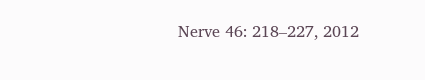Nerve 46: 218–227, 2012